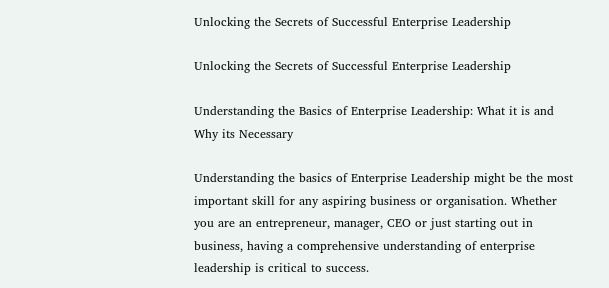Unlocking the Secrets of Successful Enterprise Leadership

Unlocking the Secrets of Successful Enterprise Leadership

Understanding the Basics of Enterprise Leadership: What it is and Why its Necessary

Understanding the basics of Enterprise Leadership might be the most important skill for any aspiring business or organisation. Whether you are an entrepreneur, manager, CEO or just starting out in business, having a comprehensive understanding of enterprise leadership is critical to success.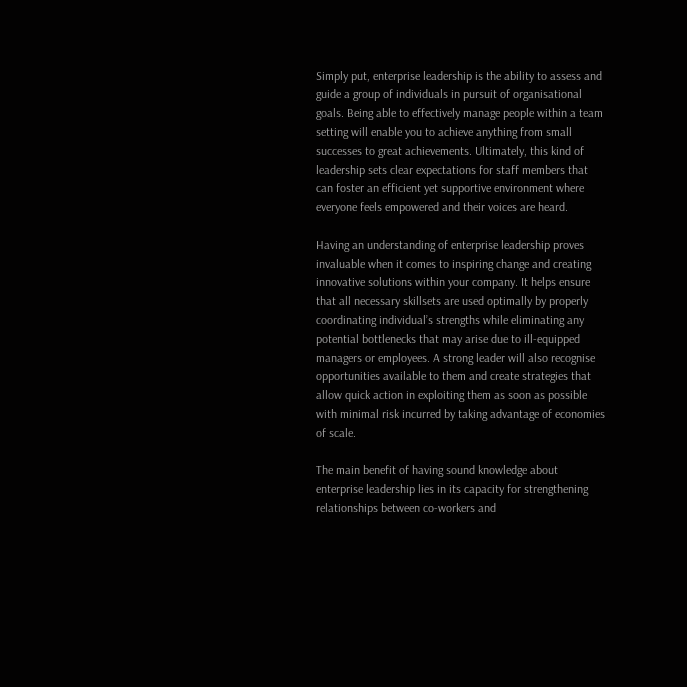Simply put, enterprise leadership is the ability to assess and guide a group of individuals in pursuit of organisational goals. Being able to effectively manage people within a team setting will enable you to achieve anything from small successes to great achievements. Ultimately, this kind of leadership sets clear expectations for staff members that can foster an efficient yet supportive environment where everyone feels empowered and their voices are heard.

Having an understanding of enterprise leadership proves invaluable when it comes to inspiring change and creating innovative solutions within your company. It helps ensure that all necessary skillsets are used optimally by properly coordinating individual’s strengths while eliminating any potential bottlenecks that may arise due to ill-equipped managers or employees. A strong leader will also recognise opportunities available to them and create strategies that allow quick action in exploiting them as soon as possible with minimal risk incurred by taking advantage of economies of scale.

The main benefit of having sound knowledge about enterprise leadership lies in its capacity for strengthening relationships between co-workers and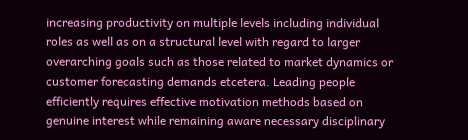increasing productivity on multiple levels including individual roles as well as on a structural level with regard to larger overarching goals such as those related to market dynamics or customer forecasting demands etcetera. Leading people efficiently requires effective motivation methods based on genuine interest while remaining aware necessary disciplinary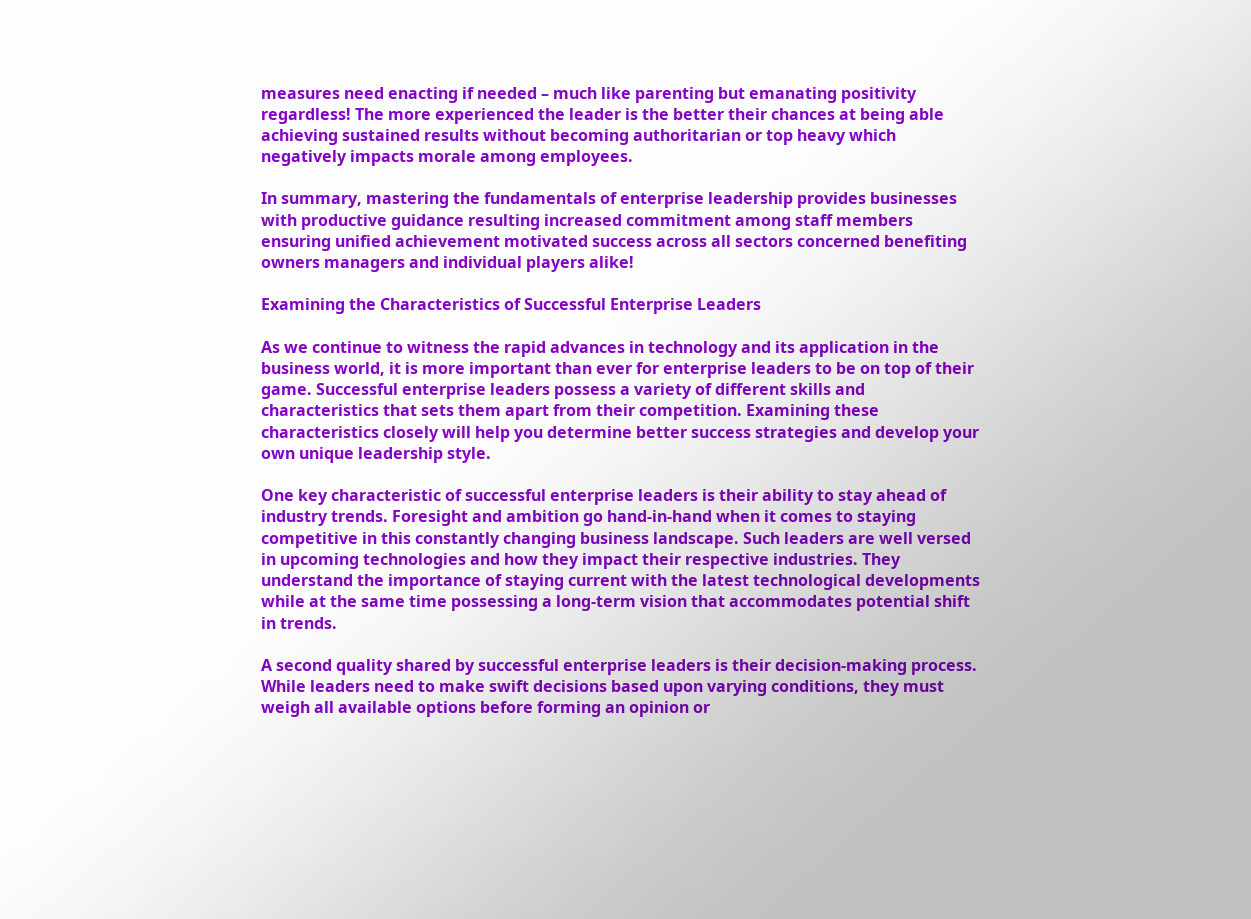measures need enacting if needed – much like parenting but emanating positivity regardless! The more experienced the leader is the better their chances at being able achieving sustained results without becoming authoritarian or top heavy which negatively impacts morale among employees.

In summary, mastering the fundamentals of enterprise leadership provides businesses with productive guidance resulting increased commitment among staff members ensuring unified achievement motivated success across all sectors concerned benefiting owners managers and individual players alike!

Examining the Characteristics of Successful Enterprise Leaders

As we continue to witness the rapid advances in technology and its application in the business world, it is more important than ever for enterprise leaders to be on top of their game. Successful enterprise leaders possess a variety of different skills and characteristics that sets them apart from their competition. Examining these characteristics closely will help you determine better success strategies and develop your own unique leadership style.

One key characteristic of successful enterprise leaders is their ability to stay ahead of industry trends. Foresight and ambition go hand-in-hand when it comes to staying competitive in this constantly changing business landscape. Such leaders are well versed in upcoming technologies and how they impact their respective industries. They understand the importance of staying current with the latest technological developments while at the same time possessing a long-term vision that accommodates potential shift in trends.

A second quality shared by successful enterprise leaders is their decision-making process. While leaders need to make swift decisions based upon varying conditions, they must weigh all available options before forming an opinion or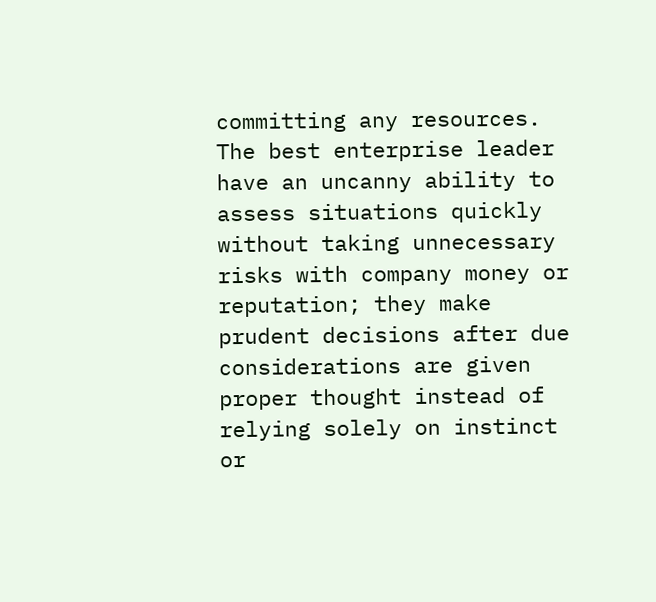committing any resources. The best enterprise leader have an uncanny ability to assess situations quickly without taking unnecessary risks with company money or reputation; they make prudent decisions after due considerations are given proper thought instead of relying solely on instinct or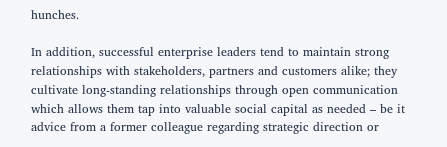hunches.

In addition, successful enterprise leaders tend to maintain strong relationships with stakeholders, partners and customers alike; they cultivate long-standing relationships through open communication which allows them tap into valuable social capital as needed – be it advice from a former colleague regarding strategic direction or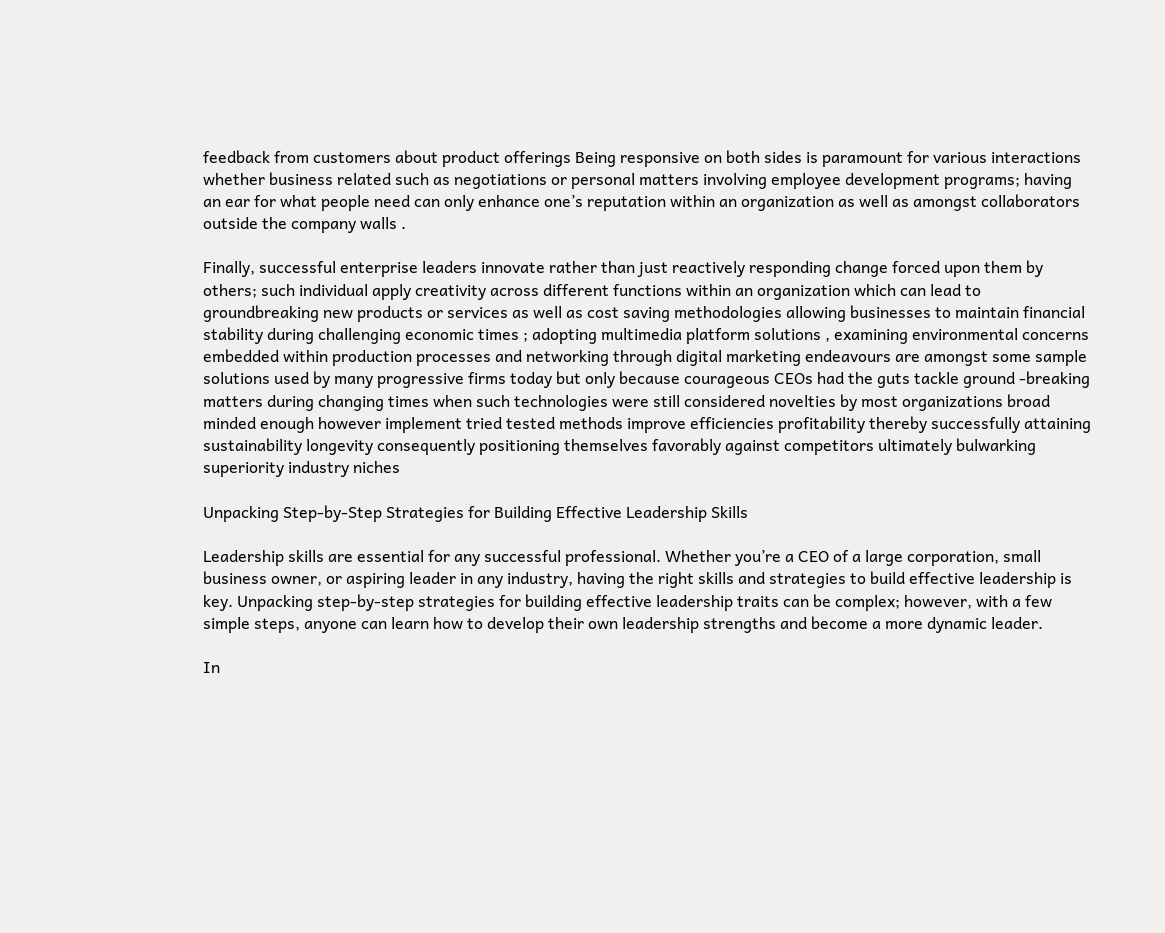feedback from customers about product offerings Being responsive on both sides is paramount for various interactions whether business related such as negotiations or personal matters involving employee development programs; having an ear for what people need can only enhance one’s reputation within an organization as well as amongst collaborators outside the company walls .

Finally, successful enterprise leaders innovate rather than just reactively responding change forced upon them by others; such individual apply creativity across different functions within an organization which can lead to groundbreaking new products or services as well as cost saving methodologies allowing businesses to maintain financial stability during challenging economic times ; adopting multimedia platform solutions , examining environmental concerns embedded within production processes and networking through digital marketing endeavours are amongst some sample solutions used by many progressive firms today but only because courageous CEOs had the guts tackle ground -breaking matters during changing times when such technologies were still considered novelties by most organizations broad minded enough however implement tried tested methods improve efficiencies profitability thereby successfully attaining sustainability longevity consequently positioning themselves favorably against competitors ultimately bulwarking superiority industry niches

Unpacking Step-by-Step Strategies for Building Effective Leadership Skills

Leadership skills are essential for any successful professional. Whether you’re a CEO of a large corporation, small business owner, or aspiring leader in any industry, having the right skills and strategies to build effective leadership is key. Unpacking step-by-step strategies for building effective leadership traits can be complex; however, with a few simple steps, anyone can learn how to develop their own leadership strengths and become a more dynamic leader.

In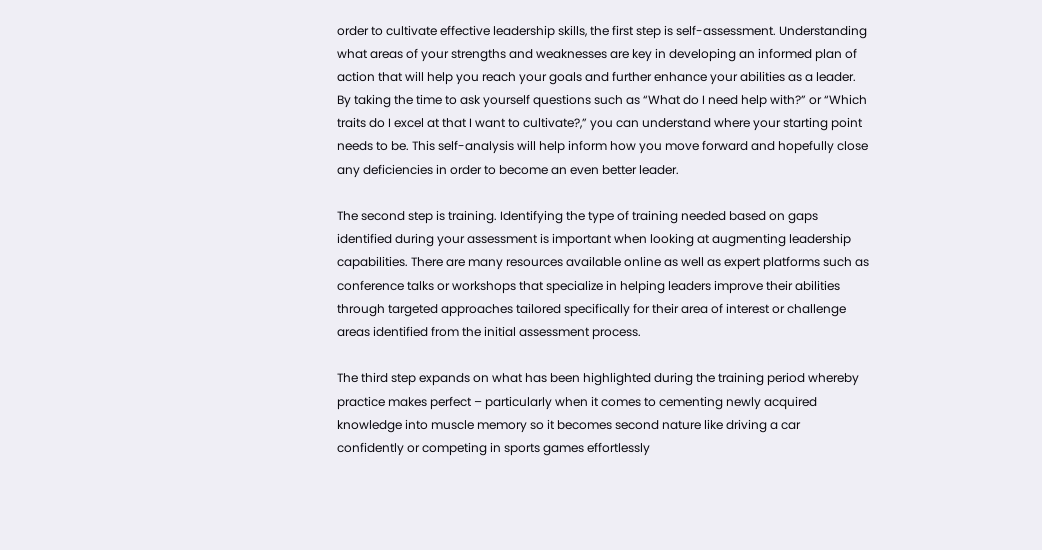order to cultivate effective leadership skills, the first step is self-assessment. Understanding what areas of your strengths and weaknesses are key in developing an informed plan of action that will help you reach your goals and further enhance your abilities as a leader. By taking the time to ask yourself questions such as “What do I need help with?” or “Which traits do I excel at that I want to cultivate?,” you can understand where your starting point needs to be. This self-analysis will help inform how you move forward and hopefully close any deficiencies in order to become an even better leader.

The second step is training. Identifying the type of training needed based on gaps identified during your assessment is important when looking at augmenting leadership capabilities. There are many resources available online as well as expert platforms such as conference talks or workshops that specialize in helping leaders improve their abilities through targeted approaches tailored specifically for their area of interest or challenge areas identified from the initial assessment process.

The third step expands on what has been highlighted during the training period whereby practice makes perfect – particularly when it comes to cementing newly acquired knowledge into muscle memory so it becomes second nature like driving a car confidently or competing in sports games effortlessly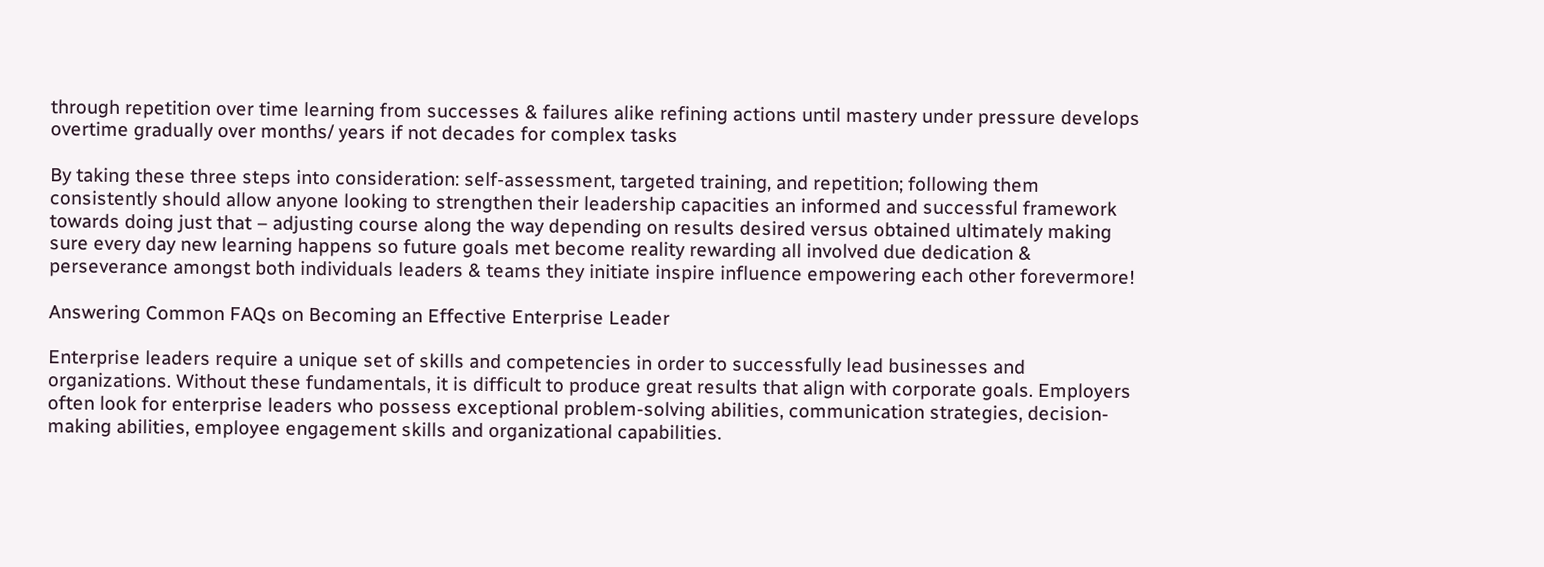through repetition over time learning from successes & failures alike refining actions until mastery under pressure develops overtime gradually over months/ years if not decades for complex tasks

By taking these three steps into consideration: self-assessment, targeted training, and repetition; following them consistently should allow anyone looking to strengthen their leadership capacities an informed and successful framework towards doing just that – adjusting course along the way depending on results desired versus obtained ultimately making sure every day new learning happens so future goals met become reality rewarding all involved due dedication & perseverance amongst both individuals leaders & teams they initiate inspire influence empowering each other forevermore!

Answering Common FAQs on Becoming an Effective Enterprise Leader

Enterprise leaders require a unique set of skills and competencies in order to successfully lead businesses and organizations. Without these fundamentals, it is difficult to produce great results that align with corporate goals. Employers often look for enterprise leaders who possess exceptional problem-solving abilities, communication strategies, decision-making abilities, employee engagement skills and organizational capabilities.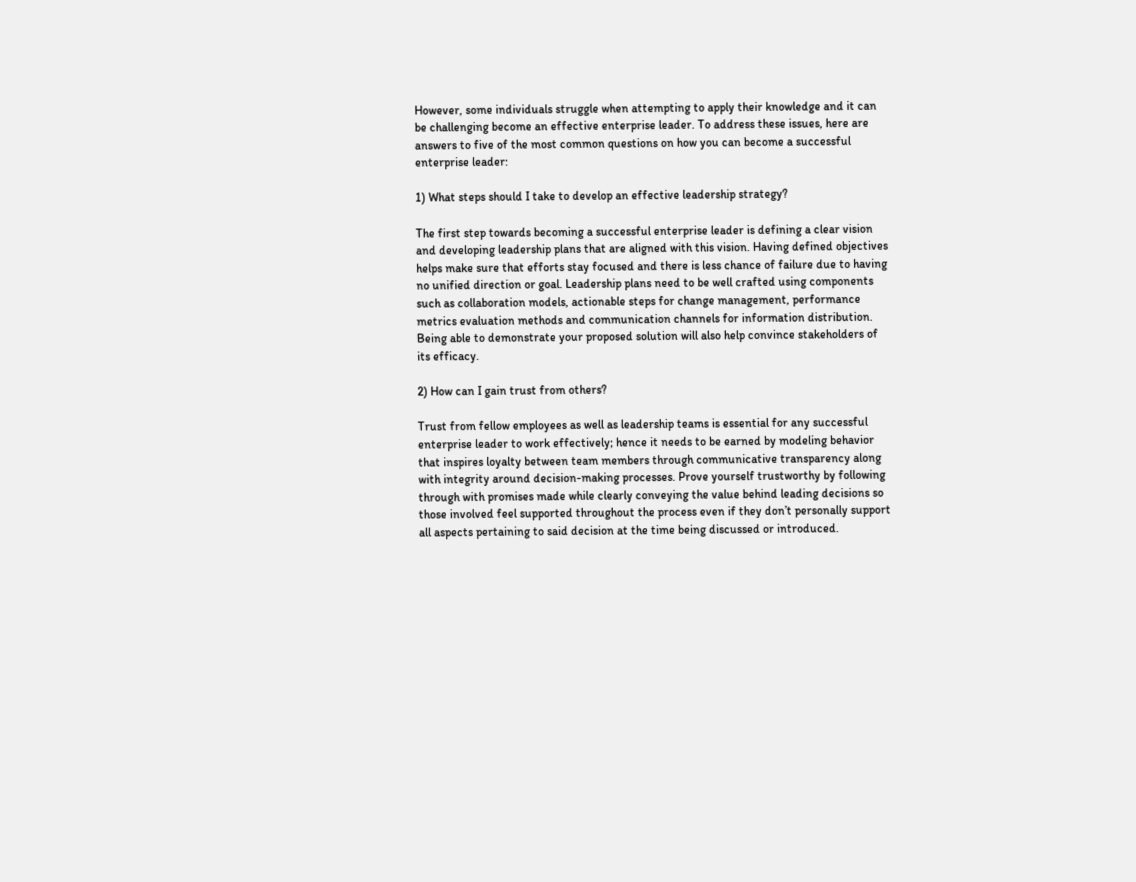However, some individuals struggle when attempting to apply their knowledge and it can be challenging become an effective enterprise leader. To address these issues, here are answers to five of the most common questions on how you can become a successful enterprise leader:

1) What steps should I take to develop an effective leadership strategy?

The first step towards becoming a successful enterprise leader is defining a clear vision and developing leadership plans that are aligned with this vision. Having defined objectives helps make sure that efforts stay focused and there is less chance of failure due to having no unified direction or goal. Leadership plans need to be well crafted using components such as collaboration models, actionable steps for change management, performance metrics evaluation methods and communication channels for information distribution. Being able to demonstrate your proposed solution will also help convince stakeholders of its efficacy.

2) How can I gain trust from others?

Trust from fellow employees as well as leadership teams is essential for any successful enterprise leader to work effectively; hence it needs to be earned by modeling behavior that inspires loyalty between team members through communicative transparency along with integrity around decision-making processes. Prove yourself trustworthy by following through with promises made while clearly conveying the value behind leading decisions so those involved feel supported throughout the process even if they don’t personally support all aspects pertaining to said decision at the time being discussed or introduced.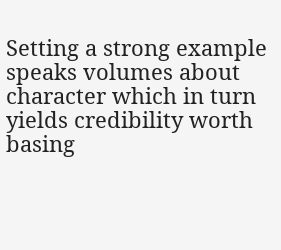Setting a strong example speaks volumes about character which in turn yields credibility worth basing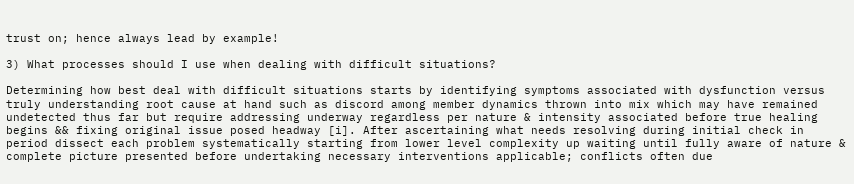trust on; hence always lead by example!

3) What processes should I use when dealing with difficult situations?

Determining how best deal with difficult situations starts by identifying symptoms associated with dysfunction versus truly understanding root cause at hand such as discord among member dynamics thrown into mix which may have remained undetected thus far but require addressing underway regardless per nature & intensity associated before true healing begins && fixing original issue posed headway [i]. After ascertaining what needs resolving during initial check in period dissect each problem systematically starting from lower level complexity up waiting until fully aware of nature & complete picture presented before undertaking necessary interventions applicable; conflicts often due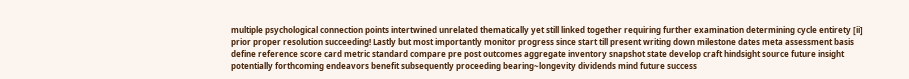multiple psychological connection points intertwined unrelated thematically yet still linked together requiring further examination determining cycle entirety [ii] prior proper resolution succeeding! Lastly but most importantly monitor progress since start till present writing down milestone dates meta assessment basis define reference score card metric standard compare pre post outcomes aggregate inventory snapshot state develop craft hindsight source future insight potentially forthcoming endeavors benefit subsequently proceeding bearing~longevity dividends mind future success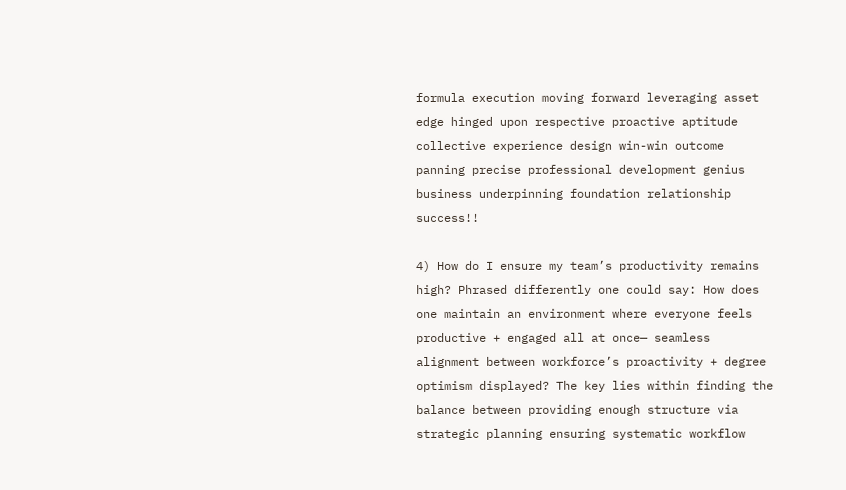formula execution moving forward leveraging asset edge hinged upon respective proactive aptitude collective experience design win-win outcome panning precise professional development genius business underpinning foundation relationship success!!

4) How do I ensure my team’s productivity remains high? Phrased differently one could say: How does one maintain an environment where everyone feels productive + engaged all at once— seamless alignment between workforce’s proactivity + degree optimism displayed? The key lies within finding the balance between providing enough structure via strategic planning ensuring systematic workflow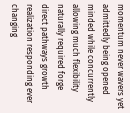momentum never wavers yet admittedly being opened minded while concurrently allowing much flexibility naturally required forge direct pathways growth realization responding ever changing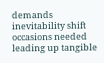demands inevitability shift occasions needed leading up tangible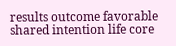results outcome favorable shared intention life core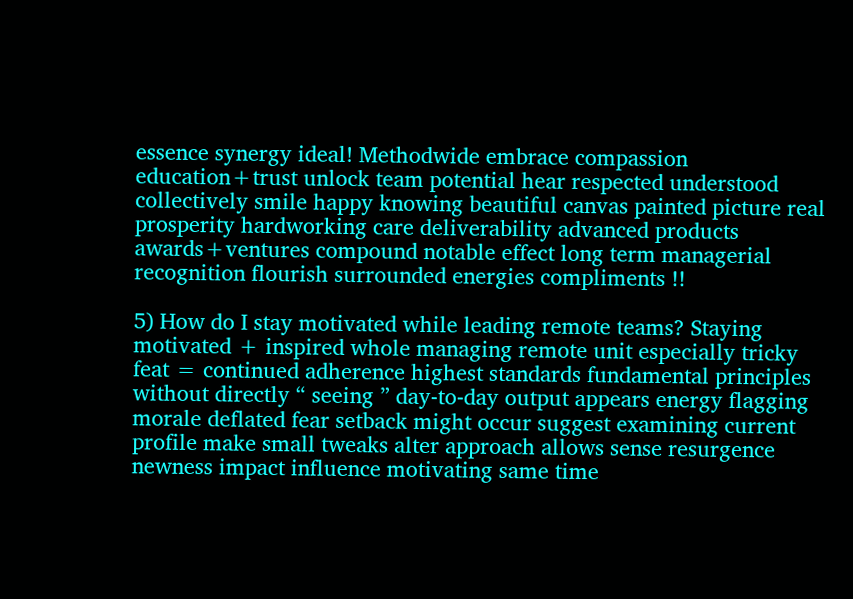essence synergy ideal! Methodwide embrace compassion education+trust unlock team potential hear respected understood collectively smile happy knowing beautiful canvas painted picture real prosperity hardworking care deliverability advanced products awards+ventures compound notable effect long term managerial recognition flourish surrounded energies compliments !!

5) How do I stay motivated while leading remote teams? Staying motivated + inspired whole managing remote unit especially tricky feat = continued adherence highest standards fundamental principles without directly “ seeing ” day-to-day output appears energy flagging morale deflated fear setback might occur suggest examining current profile make small tweaks alter approach allows sense resurgence newness impact influence motivating same time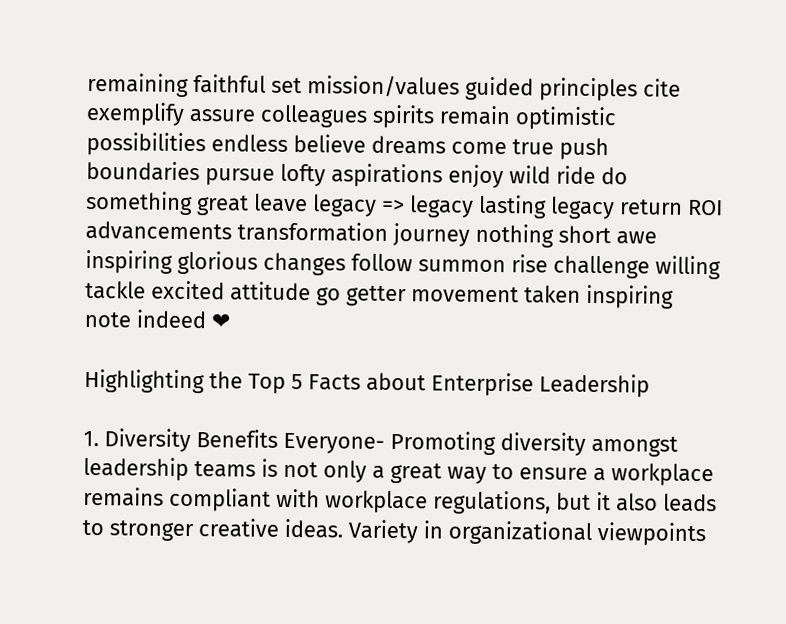remaining faithful set mission/values guided principles cite exemplify assure colleagues spirits remain optimistic possibilities endless believe dreams come true push boundaries pursue lofty aspirations enjoy wild ride do something great leave legacy => legacy lasting legacy return ROI advancements transformation journey nothing short awe inspiring glorious changes follow summon rise challenge willing tackle excited attitude go getter movement taken inspiring note indeed ❤

Highlighting the Top 5 Facts about Enterprise Leadership

1. Diversity Benefits Everyone- Promoting diversity amongst leadership teams is not only a great way to ensure a workplace remains compliant with workplace regulations, but it also leads to stronger creative ideas. Variety in organizational viewpoints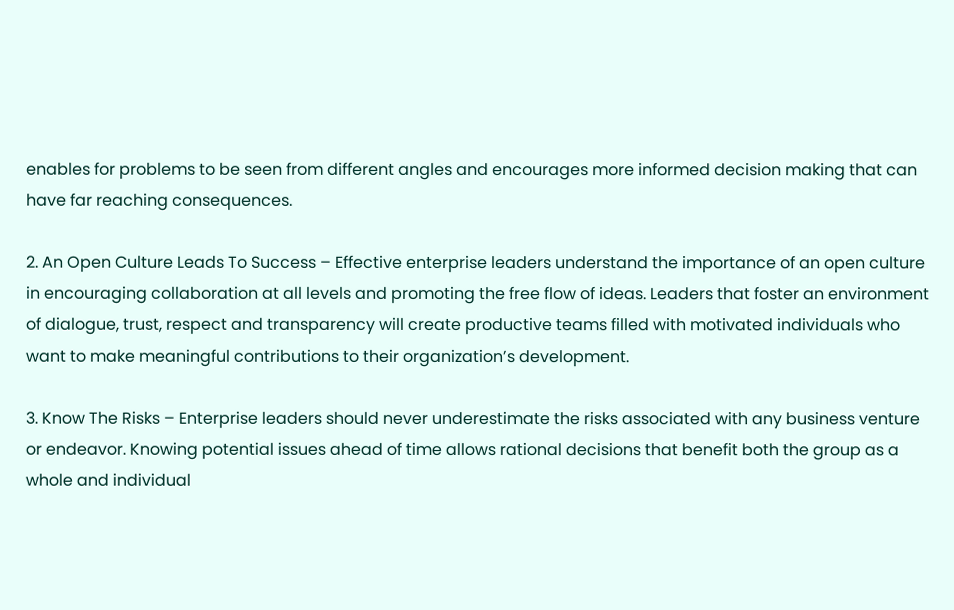enables for problems to be seen from different angles and encourages more informed decision making that can have far reaching consequences.

2. An Open Culture Leads To Success – Effective enterprise leaders understand the importance of an open culture in encouraging collaboration at all levels and promoting the free flow of ideas. Leaders that foster an environment of dialogue, trust, respect and transparency will create productive teams filled with motivated individuals who want to make meaningful contributions to their organization’s development.

3. Know The Risks – Enterprise leaders should never underestimate the risks associated with any business venture or endeavor. Knowing potential issues ahead of time allows rational decisions that benefit both the group as a whole and individual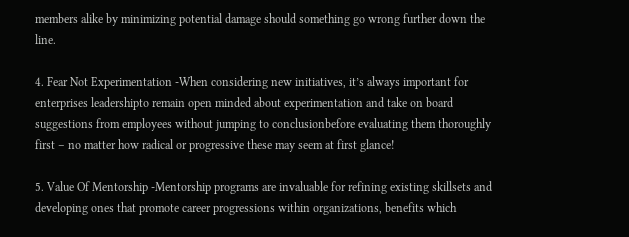members alike by minimizing potential damage should something go wrong further down the line.

4. Fear Not Experimentation -When considering new initiatives, it’s always important for enterprises leadershipto remain open minded about experimentation and take on board suggestions from employees without jumping to conclusionbefore evaluating them thoroughly first – no matter how radical or progressive these may seem at first glance!

5. Value Of Mentorship -Mentorship programs are invaluable for refining existing skillsets and developing ones that promote career progressions within organizations, benefits which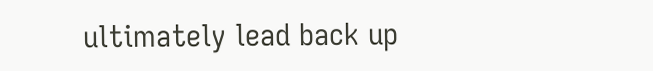ultimately lead back up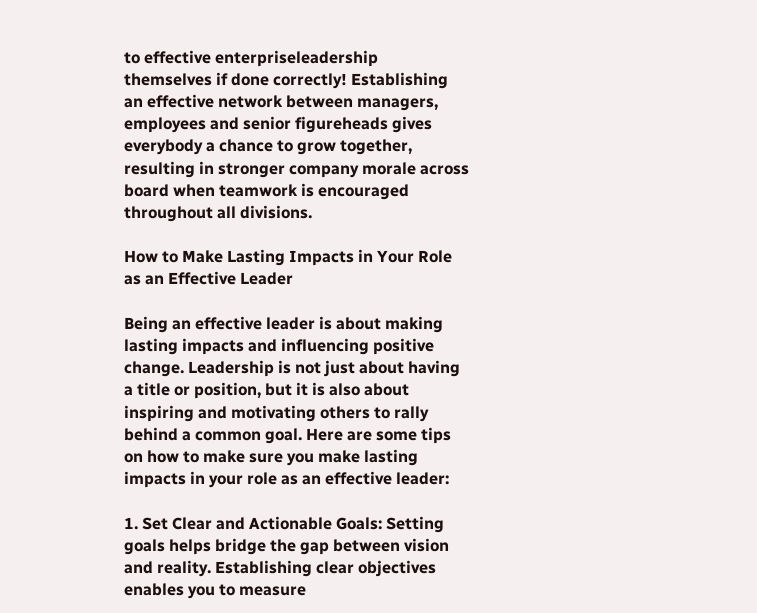to effective enterpriseleadership themselves if done correctly! Establishing an effective network between managers, employees and senior figureheads gives everybody a chance to grow together, resulting in stronger company morale across board when teamwork is encouraged throughout all divisions.

How to Make Lasting Impacts in Your Role as an Effective Leader

Being an effective leader is about making lasting impacts and influencing positive change. Leadership is not just about having a title or position, but it is also about inspiring and motivating others to rally behind a common goal. Here are some tips on how to make sure you make lasting impacts in your role as an effective leader:

1. Set Clear and Actionable Goals: Setting goals helps bridge the gap between vision and reality. Establishing clear objectives enables you to measure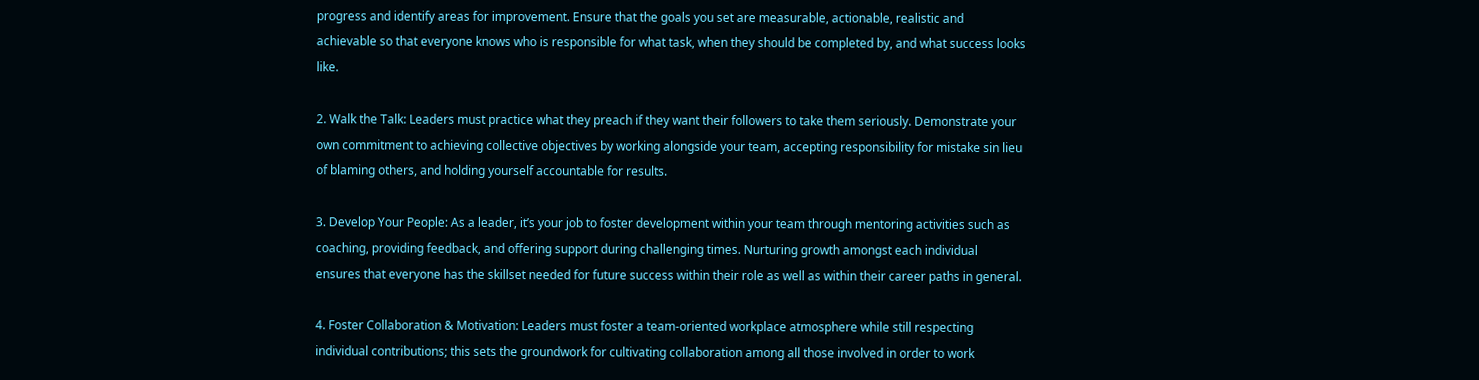progress and identify areas for improvement. Ensure that the goals you set are measurable, actionable, realistic and achievable so that everyone knows who is responsible for what task, when they should be completed by, and what success looks like.

2. Walk the Talk: Leaders must practice what they preach if they want their followers to take them seriously. Demonstrate your own commitment to achieving collective objectives by working alongside your team, accepting responsibility for mistake sin lieu of blaming others, and holding yourself accountable for results.

3. Develop Your People: As a leader, it’s your job to foster development within your team through mentoring activities such as coaching, providing feedback, and offering support during challenging times. Nurturing growth amongst each individual ensures that everyone has the skillset needed for future success within their role as well as within their career paths in general.

4. Foster Collaboration & Motivation: Leaders must foster a team-oriented workplace atmosphere while still respecting individual contributions; this sets the groundwork for cultivating collaboration among all those involved in order to work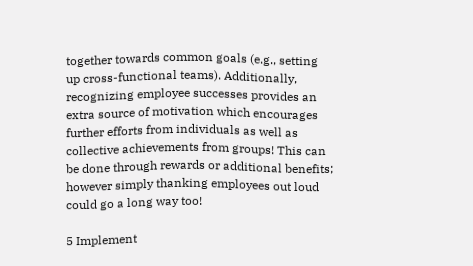together towards common goals (e.g., setting up cross-functional teams). Additionally, recognizing employee successes provides an extra source of motivation which encourages further efforts from individuals as well as collective achievements from groups! This can be done through rewards or additional benefits; however simply thanking employees out loud could go a long way too!

5 Implement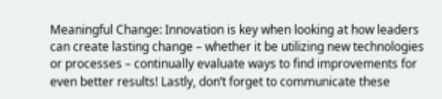Meaningful Change: Innovation is key when looking at how leaders can create lasting change – whether it be utilizing new technologies or processes – continually evaluate ways to find improvements for even better results! Lastly, don’t forget to communicate these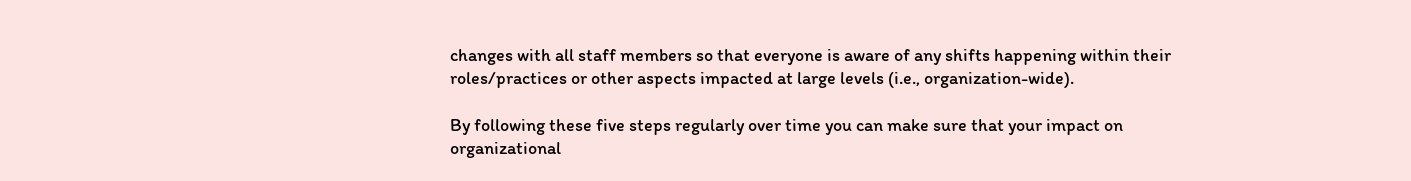changes with all staff members so that everyone is aware of any shifts happening within their roles/practices or other aspects impacted at large levels (i.e., organization-wide).

By following these five steps regularly over time you can make sure that your impact on organizational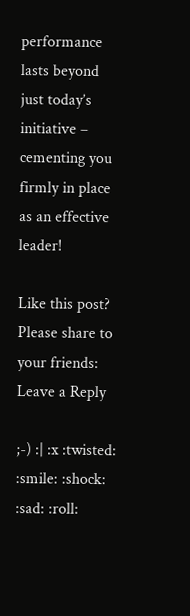performance lasts beyond just today’s initiative – cementing you firmly in place as an effective leader!

Like this post? Please share to your friends:
Leave a Reply

;-) :| :x :twisted: :smile: :shock: :sad: :roll: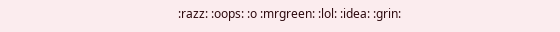:razz: :oops: :o :mrgreen: :lol: :idea: :grin: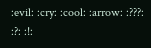:evil: :cry: :cool: :arrow: :???: :?: :!: